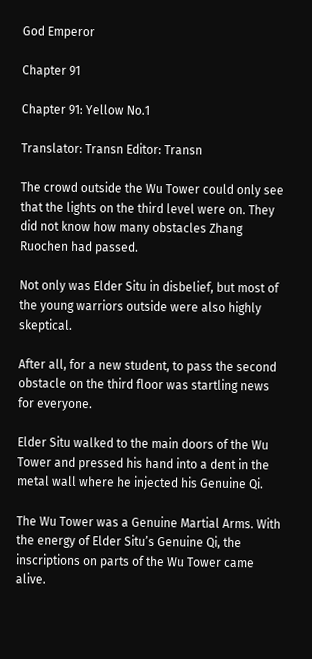God Emperor

Chapter 91

Chapter 91: Yellow No.1

Translator: Transn Editor: Transn

The crowd outside the Wu Tower could only see that the lights on the third level were on. They did not know how many obstacles Zhang Ruochen had passed.

Not only was Elder Situ in disbelief, but most of the young warriors outside were also highly skeptical.

After all, for a new student, to pass the second obstacle on the third floor was startling news for everyone.

Elder Situ walked to the main doors of the Wu Tower and pressed his hand into a dent in the metal wall where he injected his Genuine Qi.

The Wu Tower was a Genuine Martial Arms. With the energy of Elder Situ’s Genuine Qi, the inscriptions on parts of the Wu Tower came alive.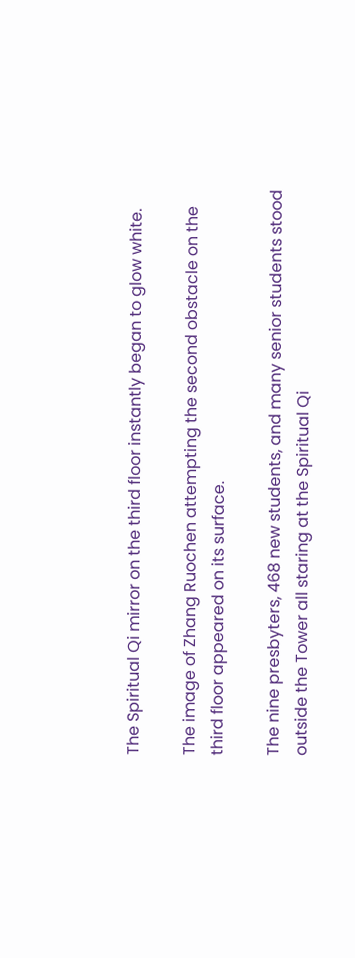The Spiritual Qi mirror on the third floor instantly began to glow white.

The image of Zhang Ruochen attempting the second obstacle on the third floor appeared on its surface.

The nine presbyters, 468 new students, and many senior students stood outside the Tower all staring at the Spiritual Qi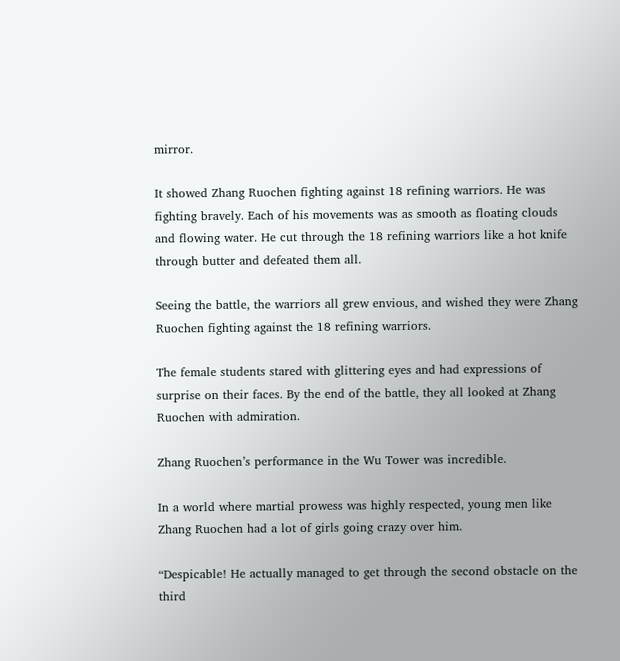mirror.

It showed Zhang Ruochen fighting against 18 refining warriors. He was fighting bravely. Each of his movements was as smooth as floating clouds and flowing water. He cut through the 18 refining warriors like a hot knife through butter and defeated them all.

Seeing the battle, the warriors all grew envious, and wished they were Zhang Ruochen fighting against the 18 refining warriors.

The female students stared with glittering eyes and had expressions of surprise on their faces. By the end of the battle, they all looked at Zhang Ruochen with admiration.

Zhang Ruochen’s performance in the Wu Tower was incredible.

In a world where martial prowess was highly respected, young men like Zhang Ruochen had a lot of girls going crazy over him.

“Despicable! He actually managed to get through the second obstacle on the third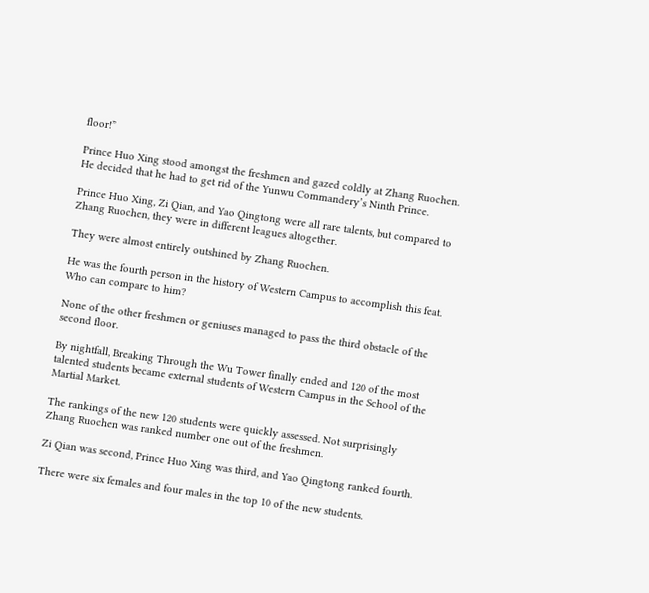floor!”

Prince Huo Xing stood amongst the freshmen and gazed coldly at Zhang Ruochen. He decided that he had to get rid of the Yunwu Commandery’s Ninth Prince.

Prince Huo Xing, Zi Qian, and Yao Qingtong were all rare talents, but compared to Zhang Ruochen, they were in different leagues altogether.

They were almost entirely outshined by Zhang Ruochen.

He was the fourth person in the history of Western Campus to accomplish this feat. Who can compare to him?

None of the other freshmen or geniuses managed to pass the third obstacle of the second floor.

By nightfall, Breaking Through the Wu Tower finally ended and 120 of the most talented students became external students of Western Campus in the School of the Martial Market.

The rankings of the new 120 students were quickly assessed. Not surprisingly Zhang Ruochen was ranked number one out of the freshmen.

Zi Qian was second, Prince Huo Xing was third, and Yao Qingtong ranked fourth.

There were six females and four males in the top 10 of the new students.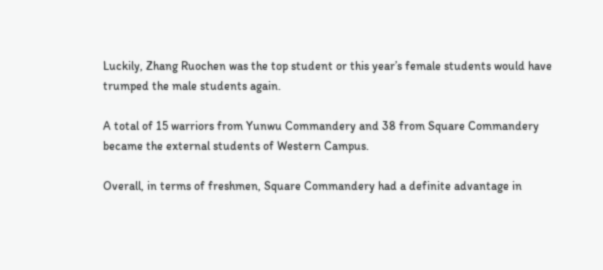Luckily, Zhang Ruochen was the top student or this year’s female students would have trumped the male students again.

A total of 15 warriors from Yunwu Commandery and 38 from Square Commandery became the external students of Western Campus.

Overall, in terms of freshmen, Square Commandery had a definite advantage in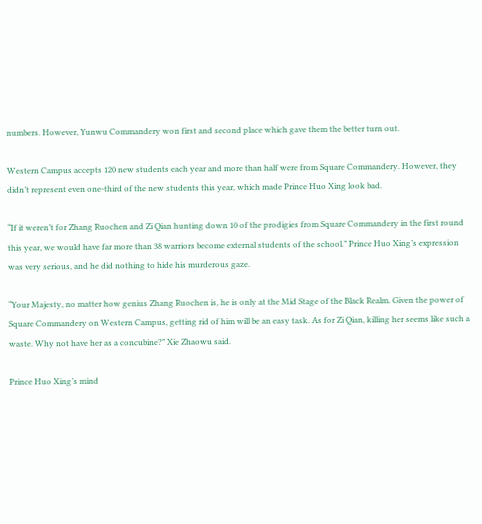numbers. However, Yunwu Commandery won first and second place which gave them the better turn out.

Western Campus accepts 120 new students each year and more than half were from Square Commandery. However, they didn’t represent even one-third of the new students this year, which made Prince Huo Xing look bad.

“If it weren’t for Zhang Ruochen and Zi Qian hunting down 10 of the prodigies from Square Commandery in the first round this year, we would have far more than 38 warriors become external students of the school.” Prince Huo Xing’s expression was very serious, and he did nothing to hide his murderous gaze.

“Your Majesty, no matter how genius Zhang Ruochen is, he is only at the Mid Stage of the Black Realm. Given the power of Square Commandery on Western Campus, getting rid of him will be an easy task. As for Zi Qian, killing her seems like such a waste. Why not have her as a concubine?” Xie Zhaowu said.

Prince Huo Xing’s mind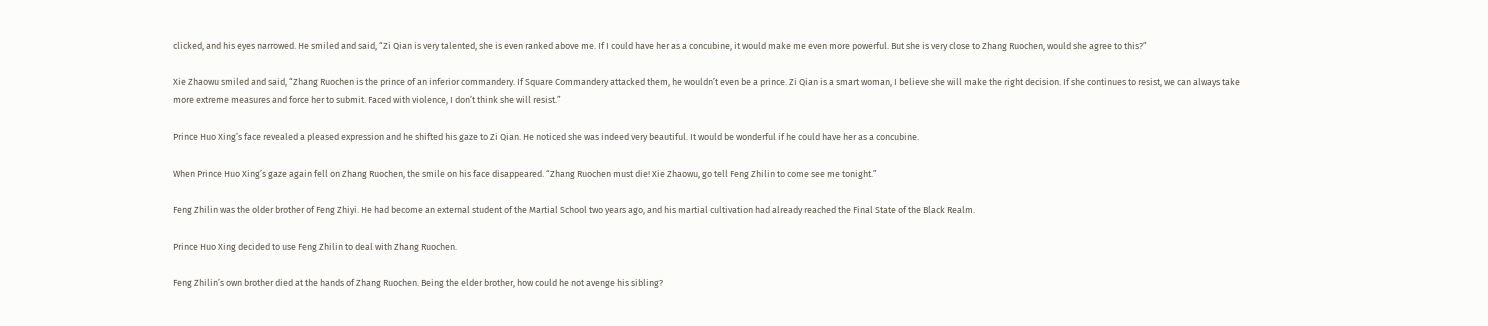clicked, and his eyes narrowed. He smiled and said, “Zi Qian is very talented, she is even ranked above me. If I could have her as a concubine, it would make me even more powerful. But she is very close to Zhang Ruochen, would she agree to this?”

Xie Zhaowu smiled and said, “Zhang Ruochen is the prince of an inferior commandery. If Square Commandery attacked them, he wouldn’t even be a prince. Zi Qian is a smart woman, I believe she will make the right decision. If she continues to resist, we can always take more extreme measures and force her to submit. Faced with violence, I don’t think she will resist.”

Prince Huo Xing’s face revealed a pleased expression and he shifted his gaze to Zi Qian. He noticed she was indeed very beautiful. It would be wonderful if he could have her as a concubine.

When Prince Huo Xing’s gaze again fell on Zhang Ruochen, the smile on his face disappeared. “Zhang Ruochen must die! Xie Zhaowu, go tell Feng Zhilin to come see me tonight.”

Feng Zhilin was the older brother of Feng Zhiyi. He had become an external student of the Martial School two years ago, and his martial cultivation had already reached the Final State of the Black Realm.

Prince Huo Xing decided to use Feng Zhilin to deal with Zhang Ruochen.

Feng Zhilin’s own brother died at the hands of Zhang Ruochen. Being the elder brother, how could he not avenge his sibling?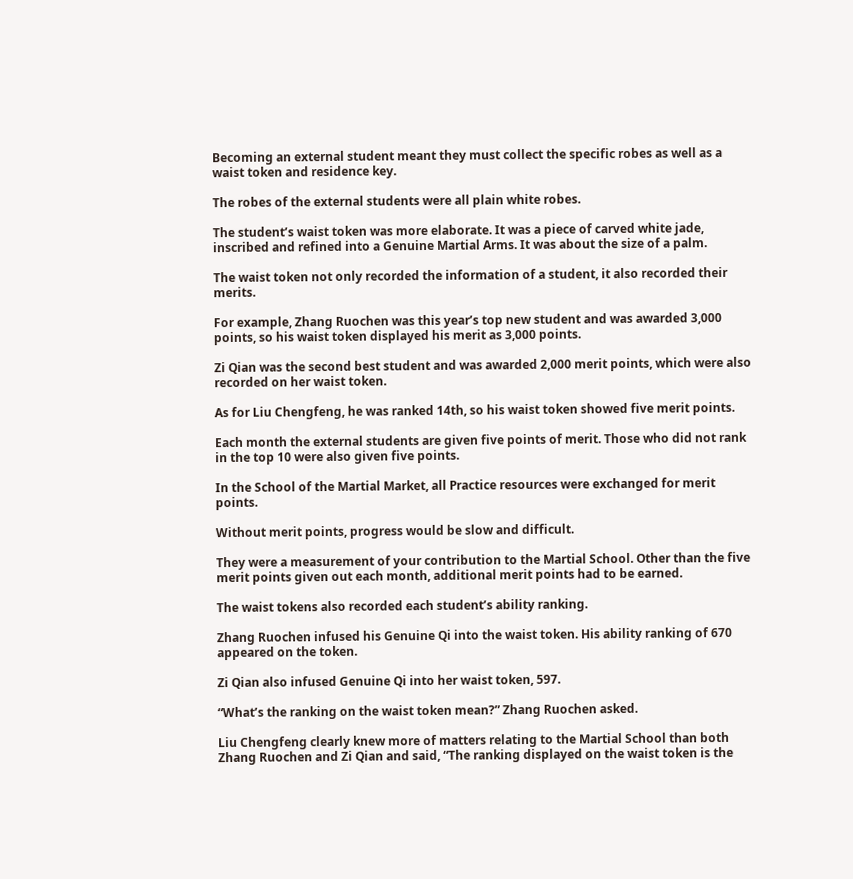Becoming an external student meant they must collect the specific robes as well as a waist token and residence key.

The robes of the external students were all plain white robes.

The student’s waist token was more elaborate. It was a piece of carved white jade, inscribed and refined into a Genuine Martial Arms. It was about the size of a palm.

The waist token not only recorded the information of a student, it also recorded their merits.

For example, Zhang Ruochen was this year’s top new student and was awarded 3,000 points, so his waist token displayed his merit as 3,000 points.

Zi Qian was the second best student and was awarded 2,000 merit points, which were also recorded on her waist token.

As for Liu Chengfeng, he was ranked 14th, so his waist token showed five merit points.

Each month the external students are given five points of merit. Those who did not rank in the top 10 were also given five points.

In the School of the Martial Market, all Practice resources were exchanged for merit points.

Without merit points, progress would be slow and difficult.

They were a measurement of your contribution to the Martial School. Other than the five merit points given out each month, additional merit points had to be earned.

The waist tokens also recorded each student’s ability ranking.

Zhang Ruochen infused his Genuine Qi into the waist token. His ability ranking of 670 appeared on the token.

Zi Qian also infused Genuine Qi into her waist token, 597.

“What’s the ranking on the waist token mean?” Zhang Ruochen asked.

Liu Chengfeng clearly knew more of matters relating to the Martial School than both Zhang Ruochen and Zi Qian and said, “The ranking displayed on the waist token is the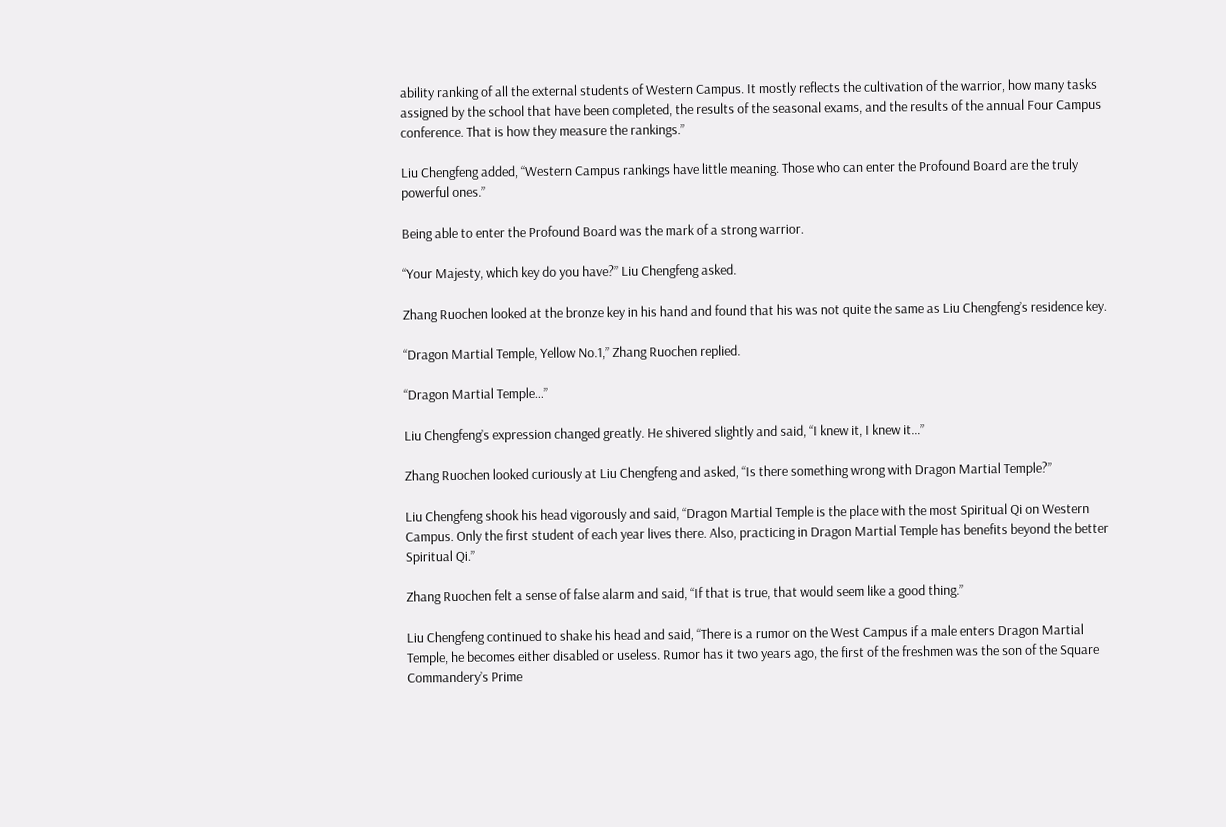ability ranking of all the external students of Western Campus. It mostly reflects the cultivation of the warrior, how many tasks assigned by the school that have been completed, the results of the seasonal exams, and the results of the annual Four Campus conference. That is how they measure the rankings.”

Liu Chengfeng added, “Western Campus rankings have little meaning. Those who can enter the Profound Board are the truly powerful ones.”

Being able to enter the Profound Board was the mark of a strong warrior.

“Your Majesty, which key do you have?” Liu Chengfeng asked.

Zhang Ruochen looked at the bronze key in his hand and found that his was not quite the same as Liu Chengfeng’s residence key.

“Dragon Martial Temple, Yellow No.1,” Zhang Ruochen replied.

“Dragon Martial Temple…”

Liu Chengfeng’s expression changed greatly. He shivered slightly and said, “I knew it, I knew it…”

Zhang Ruochen looked curiously at Liu Chengfeng and asked, “Is there something wrong with Dragon Martial Temple?”

Liu Chengfeng shook his head vigorously and said, “Dragon Martial Temple is the place with the most Spiritual Qi on Western Campus. Only the first student of each year lives there. Also, practicing in Dragon Martial Temple has benefits beyond the better Spiritual Qi.”

Zhang Ruochen felt a sense of false alarm and said, “If that is true, that would seem like a good thing.”

Liu Chengfeng continued to shake his head and said, “There is a rumor on the West Campus if a male enters Dragon Martial Temple, he becomes either disabled or useless. Rumor has it two years ago, the first of the freshmen was the son of the Square Commandery’s Prime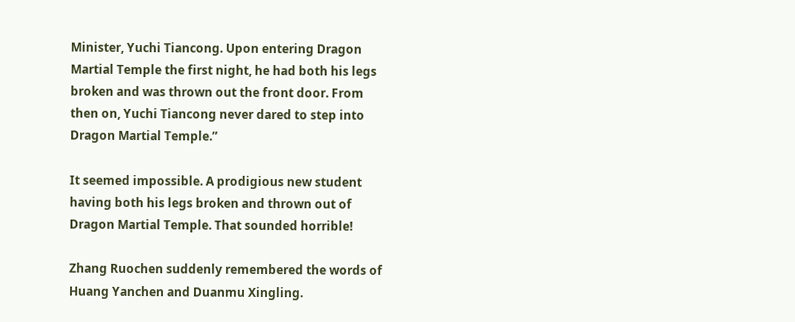Minister, Yuchi Tiancong. Upon entering Dragon Martial Temple the first night, he had both his legs broken and was thrown out the front door. From then on, Yuchi Tiancong never dared to step into Dragon Martial Temple.”

It seemed impossible. A prodigious new student having both his legs broken and thrown out of Dragon Martial Temple. That sounded horrible!

Zhang Ruochen suddenly remembered the words of Huang Yanchen and Duanmu Xingling.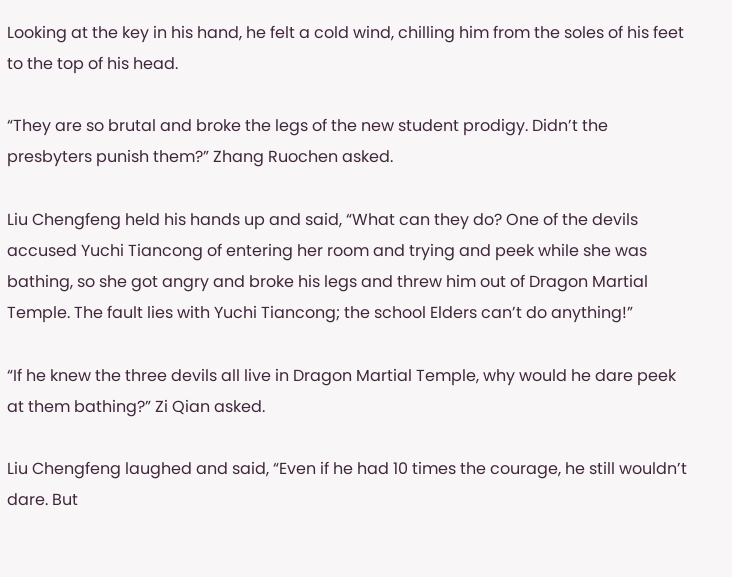Looking at the key in his hand, he felt a cold wind, chilling him from the soles of his feet to the top of his head.

“They are so brutal and broke the legs of the new student prodigy. Didn’t the presbyters punish them?” Zhang Ruochen asked.

Liu Chengfeng held his hands up and said, “What can they do? One of the devils accused Yuchi Tiancong of entering her room and trying and peek while she was bathing, so she got angry and broke his legs and threw him out of Dragon Martial Temple. The fault lies with Yuchi Tiancong; the school Elders can’t do anything!”

“If he knew the three devils all live in Dragon Martial Temple, why would he dare peek at them bathing?” Zi Qian asked.

Liu Chengfeng laughed and said, “Even if he had 10 times the courage, he still wouldn’t dare. But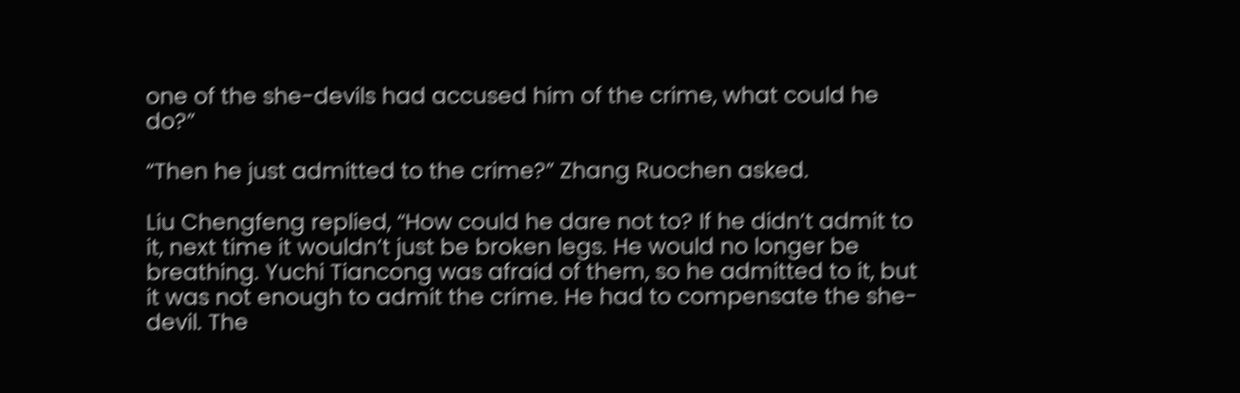one of the she-devils had accused him of the crime, what could he do?”

“Then he just admitted to the crime?” Zhang Ruochen asked.

Liu Chengfeng replied, “How could he dare not to? If he didn’t admit to it, next time it wouldn’t just be broken legs. He would no longer be breathing. Yuchi Tiancong was afraid of them, so he admitted to it, but it was not enough to admit the crime. He had to compensate the she-devil. The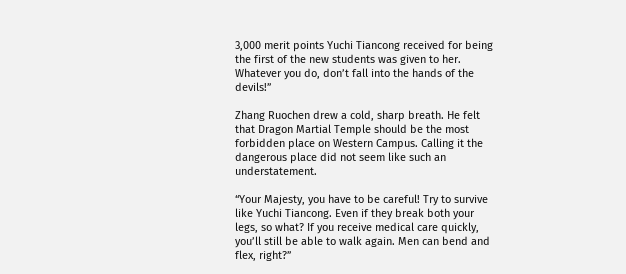3,000 merit points Yuchi Tiancong received for being the first of the new students was given to her. Whatever you do, don’t fall into the hands of the devils!”

Zhang Ruochen drew a cold, sharp breath. He felt that Dragon Martial Temple should be the most forbidden place on Western Campus. Calling it the dangerous place did not seem like such an understatement.

“Your Majesty, you have to be careful! Try to survive like Yuchi Tiancong. Even if they break both your legs, so what? If you receive medical care quickly, you’ll still be able to walk again. Men can bend and flex, right?”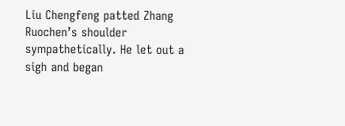Liu Chengfeng patted Zhang Ruochen’s shoulder sympathetically. He let out a sigh and began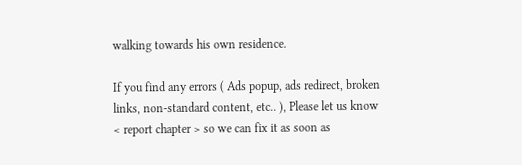walking towards his own residence.

If you find any errors ( Ads popup, ads redirect, broken links, non-standard content, etc.. ), Please let us know < report chapter > so we can fix it as soon as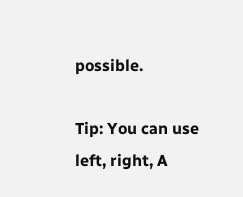possible.

Tip: You can use left, right, A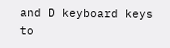and D keyboard keys to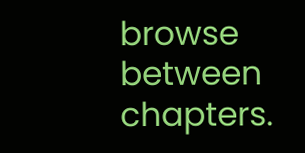browse between chapters.